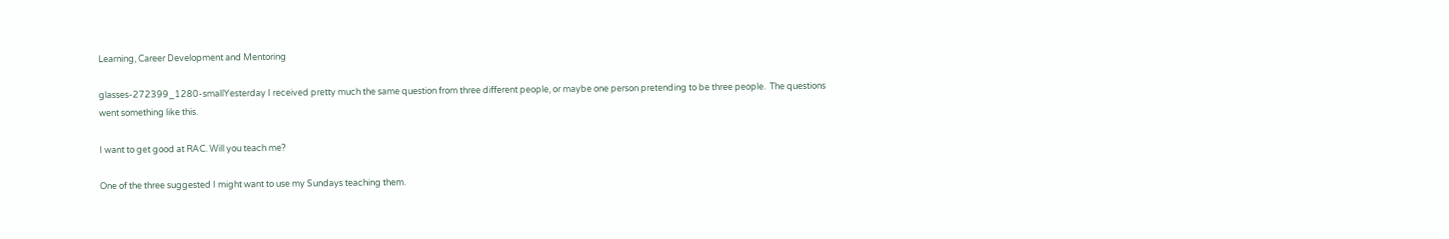Learning, Career Development and Mentoring

glasses-272399_1280-smallYesterday I received pretty much the same question from three different people, or maybe one person pretending to be three people.  The questions went something like this.

I want to get good at RAC. Will you teach me?

One of the three suggested I might want to use my Sundays teaching them.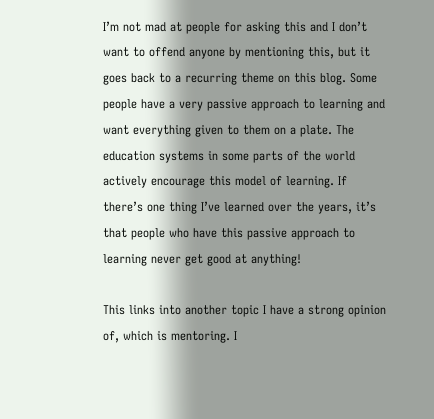I’m not mad at people for asking this and I don’t want to offend anyone by mentioning this, but it goes back to a recurring theme on this blog. Some people have a very passive approach to learning and want everything given to them on a plate. The education systems in some parts of the world actively encourage this model of learning. If there’s one thing I’ve learned over the years, it’s that people who have this passive approach to learning never get good at anything!

This links into another topic I have a strong opinion of, which is mentoring. I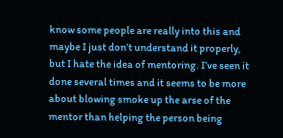know some people are really into this and maybe I just don’t understand it properly, but I hate the idea of mentoring. I’ve seen it done several times and it seems to be more about blowing smoke up the arse of the mentor than helping the person being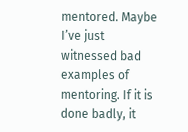mentored. Maybe I’ve just witnessed bad examples of mentoring. If it is done badly, it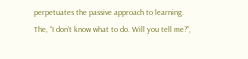perpetuates the passive approach to learning. The, “I don’t know what to do. Will you tell me?”,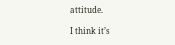attitude.

I think it’s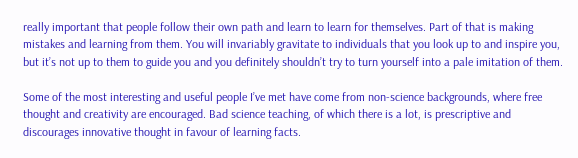really important that people follow their own path and learn to learn for themselves. Part of that is making mistakes and learning from them. You will invariably gravitate to individuals that you look up to and inspire you, but it’s not up to them to guide you and you definitely shouldn’t try to turn yourself into a pale imitation of them.

Some of the most interesting and useful people I’ve met have come from non-science backgrounds, where free thought and creativity are encouraged. Bad science teaching, of which there is a lot, is prescriptive and discourages innovative thought in favour of learning facts.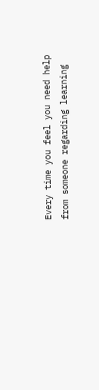Every time you feel you need help from someone regarding learning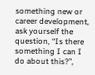something new or career development, ask yourself the question, “Is there something I can I do about this?”,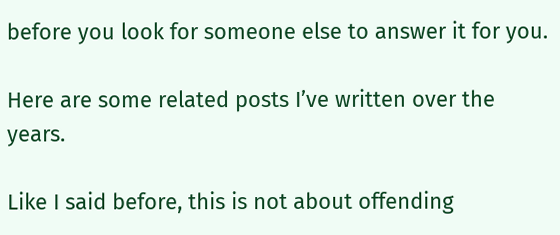before you look for someone else to answer it for you.

Here are some related posts I’ve written over the years.

Like I said before, this is not about offending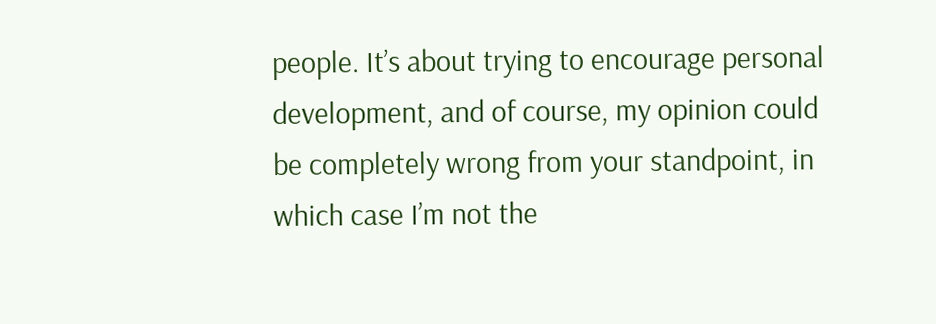people. It’s about trying to encourage personal development, and of course, my opinion could be completely wrong from your standpoint, in which case I’m not the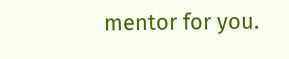mentor for you.